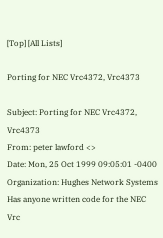[Top] [All Lists]

Porting for NEC Vrc4372, Vrc4373

Subject: Porting for NEC Vrc4372, Vrc4373
From: peter lawford <>
Date: Mon, 25 Oct 1999 09:05:01 -0400
Organization: Hughes Network Systems
Has anyone written code for the NEC Vrc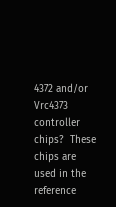4372 and/or Vrc4373 controller
chips?  These chips are used in the reference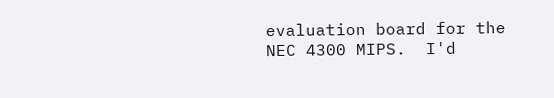evaluation board for the
NEC 4300 MIPS.  I'd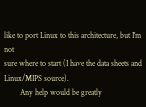like to port Linux to this architecture, but I'm not
sure where to start (I have the data sheets and Linux/MIPS source).
        Any help would be greatly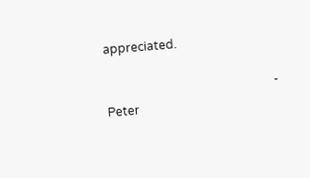appreciated.

                                                        - Peter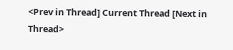<Prev in Thread] Current Thread [Next in Thread>